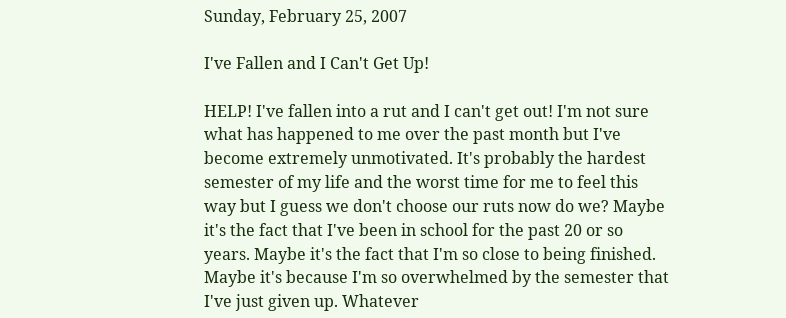Sunday, February 25, 2007

I've Fallen and I Can't Get Up!

HELP! I've fallen into a rut and I can't get out! I'm not sure what has happened to me over the past month but I've become extremely unmotivated. It's probably the hardest semester of my life and the worst time for me to feel this way but I guess we don't choose our ruts now do we? Maybe it's the fact that I've been in school for the past 20 or so years. Maybe it's the fact that I'm so close to being finished. Maybe it's because I'm so overwhelmed by the semester that I've just given up. Whatever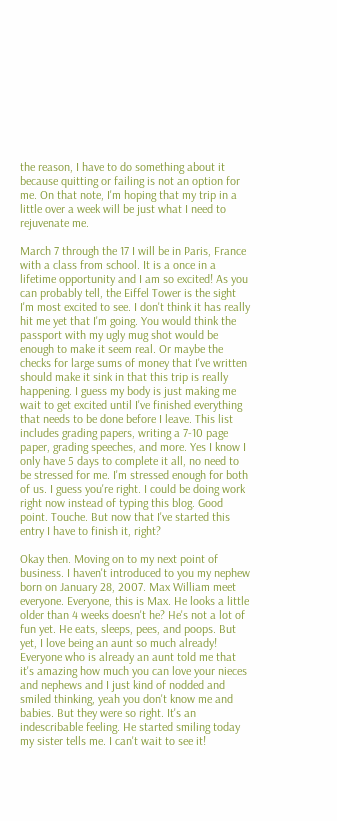the reason, I have to do something about it because quitting or failing is not an option for me. On that note, I'm hoping that my trip in a little over a week will be just what I need to rejuvenate me.

March 7 through the 17 I will be in Paris, France with a class from school. It is a once in a lifetime opportunity and I am so excited! As you can probably tell, the Eiffel Tower is the sight I'm most excited to see. I don't think it has really hit me yet that I'm going. You would think the passport with my ugly mug shot would be enough to make it seem real. Or maybe the checks for large sums of money that I've written should make it sink in that this trip is really happening. I guess my body is just making me wait to get excited until I've finished everything that needs to be done before I leave. This list includes grading papers, writing a 7-10 page paper, grading speeches, and more. Yes I know I only have 5 days to complete it all, no need to be stressed for me. I'm stressed enough for both of us. I guess you're right. I could be doing work right now instead of typing this blog. Good point. Touche. But now that I've started this entry I have to finish it, right?

Okay then. Moving on to my next point of business. I haven't introduced to you my nephew born on January 28, 2007. Max William meet everyone. Everyone, this is Max. He looks a little older than 4 weeks doesn't he? He's not a lot of fun yet. He eats, sleeps, pees, and poops. But yet, I love being an aunt so much already! Everyone who is already an aunt told me that it's amazing how much you can love your nieces and nephews and I just kind of nodded and smiled thinking, yeah you don't know me and babies. But they were so right. It's an indescribable feeling. He started smiling today my sister tells me. I can't wait to see it!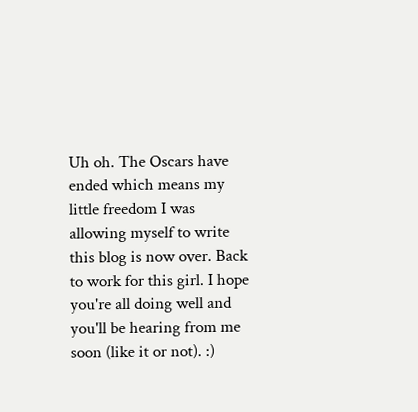Uh oh. The Oscars have ended which means my little freedom I was allowing myself to write this blog is now over. Back to work for this girl. I hope you're all doing well and you'll be hearing from me soon (like it or not). :)